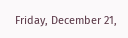Friday, December 21,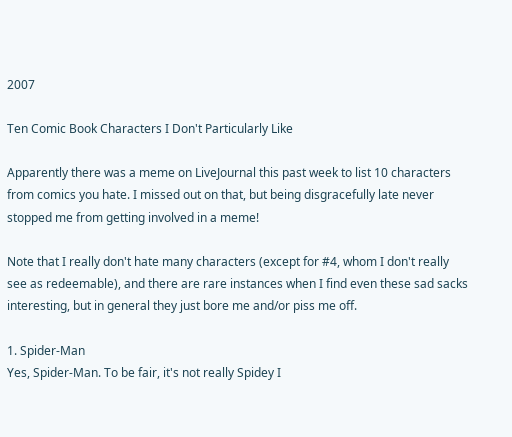2007

Ten Comic Book Characters I Don't Particularly Like

Apparently there was a meme on LiveJournal this past week to list 10 characters from comics you hate. I missed out on that, but being disgracefully late never stopped me from getting involved in a meme!

Note that I really don't hate many characters (except for #4, whom I don't really see as redeemable), and there are rare instances when I find even these sad sacks interesting, but in general they just bore me and/or piss me off.

1. Spider-Man
Yes, Spider-Man. To be fair, it's not really Spidey I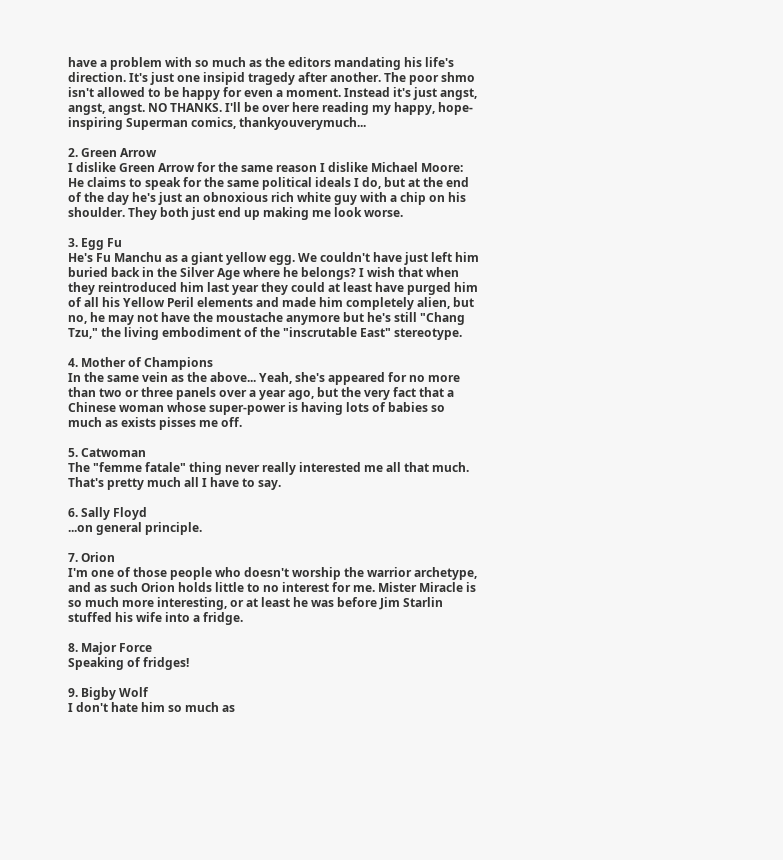have a problem with so much as the editors mandating his life's direction. It's just one insipid tragedy after another. The poor shmo isn't allowed to be happy for even a moment. Instead it's just angst, angst, angst. NO THANKS. I'll be over here reading my happy, hope-inspiring Superman comics, thankyouverymuch...

2. Green Arrow
I dislike Green Arrow for the same reason I dislike Michael Moore: He claims to speak for the same political ideals I do, but at the end of the day he's just an obnoxious rich white guy with a chip on his shoulder. They both just end up making me look worse.

3. Egg Fu
He's Fu Manchu as a giant yellow egg. We couldn't have just left him buried back in the Silver Age where he belongs? I wish that when they reintroduced him last year they could at least have purged him of all his Yellow Peril elements and made him completely alien, but no, he may not have the moustache anymore but he's still "Chang Tzu," the living embodiment of the "inscrutable East" stereotype.

4. Mother of Champions
In the same vein as the above... Yeah, she's appeared for no more than two or three panels over a year ago, but the very fact that a Chinese woman whose super-power is having lots of babies so much as exists pisses me off.

5. Catwoman
The "femme fatale" thing never really interested me all that much. That's pretty much all I have to say.

6. Sally Floyd
...on general principle.

7. Orion
I'm one of those people who doesn't worship the warrior archetype, and as such Orion holds little to no interest for me. Mister Miracle is so much more interesting, or at least he was before Jim Starlin stuffed his wife into a fridge.

8. Major Force
Speaking of fridges!

9. Bigby Wolf
I don't hate him so much as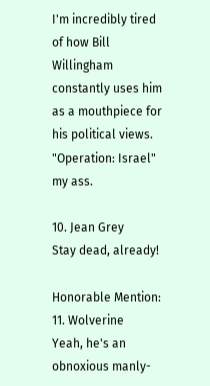I'm incredibly tired of how Bill Willingham constantly uses him as a mouthpiece for his political views. "Operation: Israel" my ass.

10. Jean Grey
Stay dead, already!

Honorable Mention:
11. Wolverine
Yeah, he's an obnoxious manly-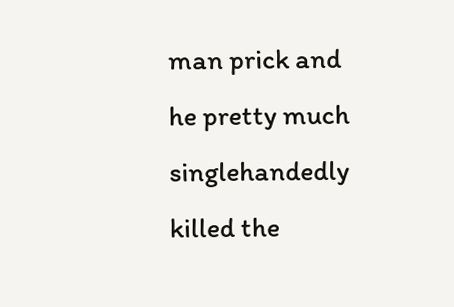man prick and he pretty much singlehandedly killed the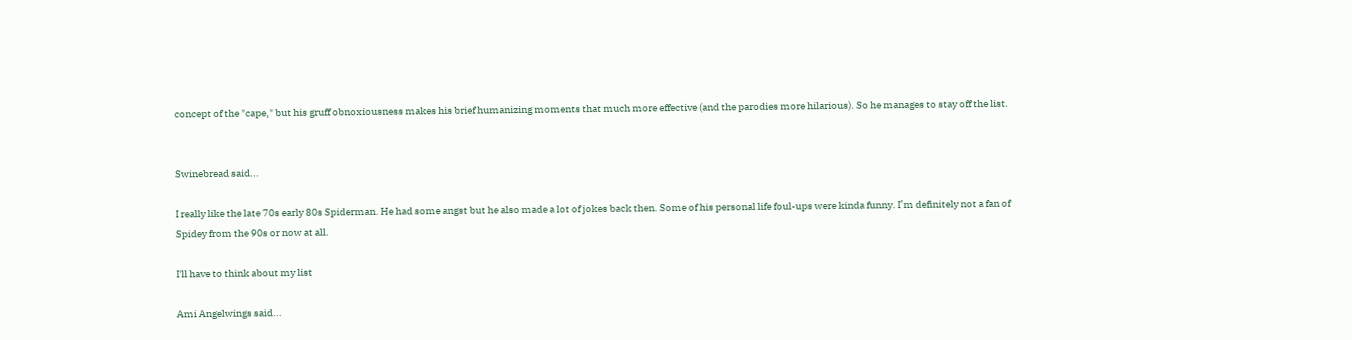concept of the "cape," but his gruff obnoxiousness makes his brief humanizing moments that much more effective (and the parodies more hilarious). So he manages to stay off the list.


Swinebread said...

I really like the late 70s early 80s Spiderman. He had some angst but he also made a lot of jokes back then. Some of his personal life foul-ups were kinda funny. I’m definitely not a fan of Spidey from the 90s or now at all.

I'll have to think about my list

Ami Angelwings said...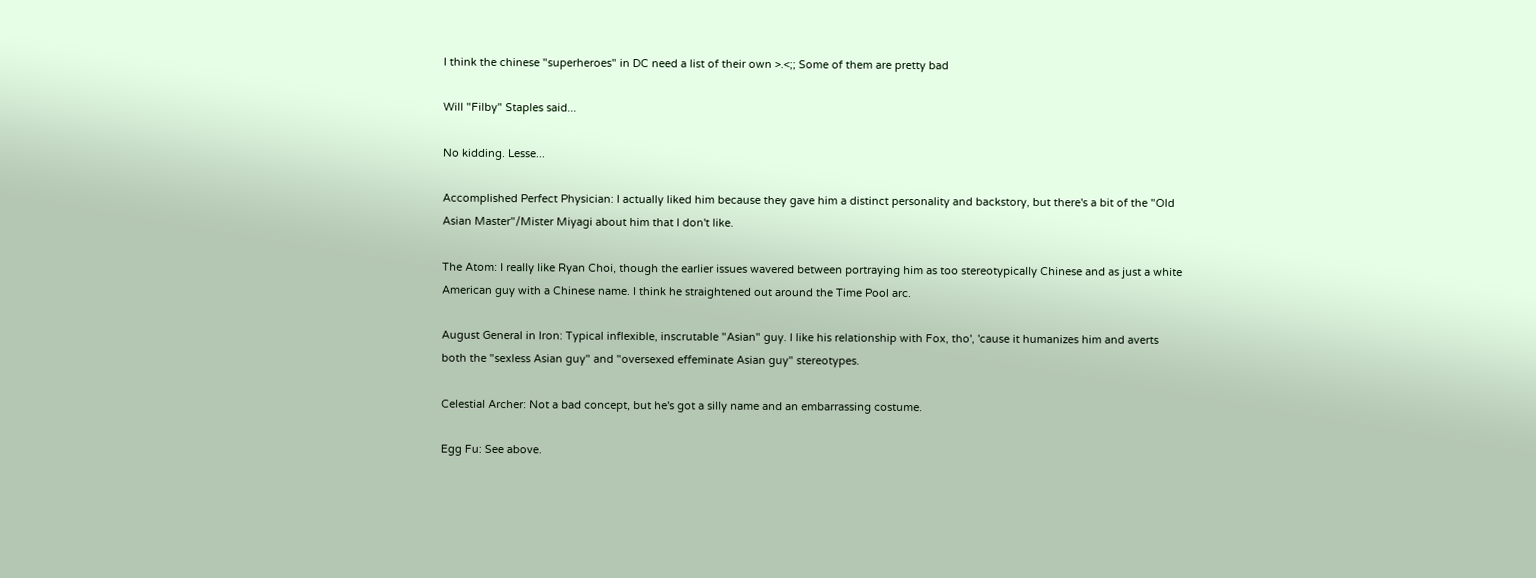I think the chinese "superheroes" in DC need a list of their own >.<;; Some of them are pretty bad

Will "Filby" Staples said...

No kidding. Lesse...

Accomplished Perfect Physician: I actually liked him because they gave him a distinct personality and backstory, but there's a bit of the "Old Asian Master"/Mister Miyagi about him that I don't like.

The Atom: I really like Ryan Choi, though the earlier issues wavered between portraying him as too stereotypically Chinese and as just a white American guy with a Chinese name. I think he straightened out around the Time Pool arc.

August General in Iron: Typical inflexible, inscrutable "Asian" guy. I like his relationship with Fox, tho', 'cause it humanizes him and averts both the "sexless Asian guy" and "oversexed effeminate Asian guy" stereotypes.

Celestial Archer: Not a bad concept, but he's got a silly name and an embarrassing costume.

Egg Fu: See above.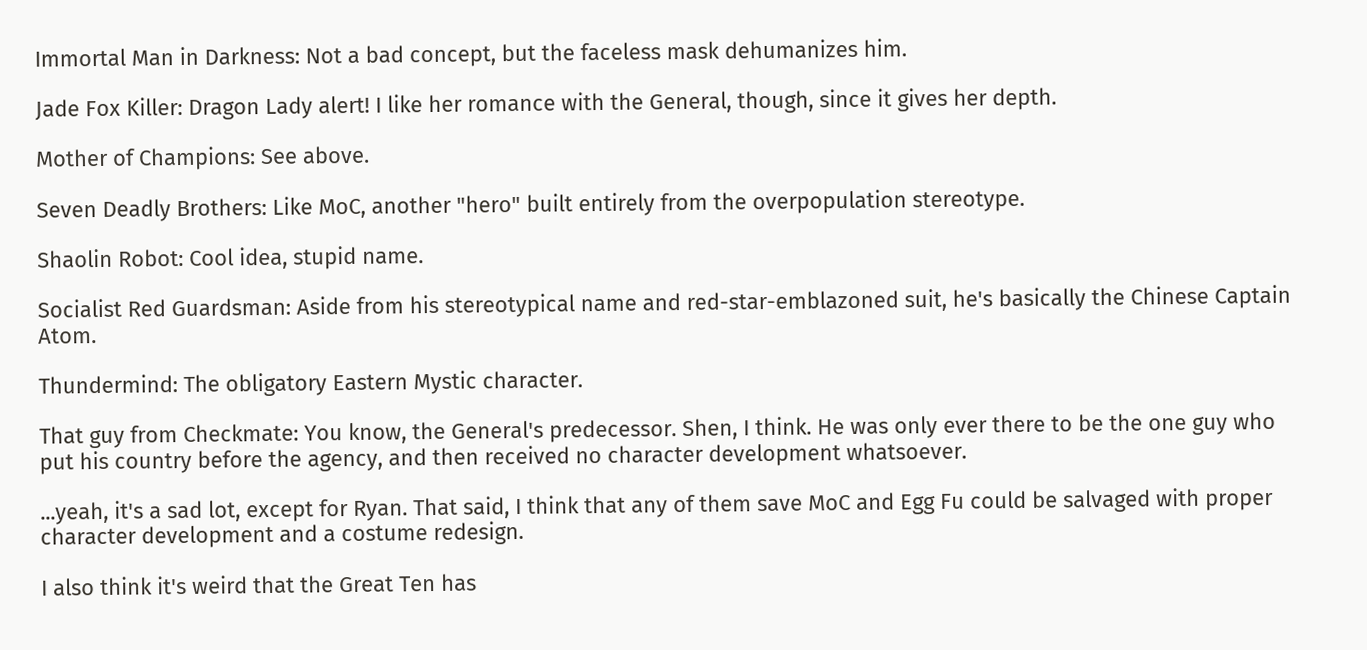Immortal Man in Darkness: Not a bad concept, but the faceless mask dehumanizes him.

Jade Fox Killer: Dragon Lady alert! I like her romance with the General, though, since it gives her depth.

Mother of Champions: See above.

Seven Deadly Brothers: Like MoC, another "hero" built entirely from the overpopulation stereotype.

Shaolin Robot: Cool idea, stupid name.

Socialist Red Guardsman: Aside from his stereotypical name and red-star-emblazoned suit, he's basically the Chinese Captain Atom.

Thundermind: The obligatory Eastern Mystic character.

That guy from Checkmate: You know, the General's predecessor. Shen, I think. He was only ever there to be the one guy who put his country before the agency, and then received no character development whatsoever.

...yeah, it's a sad lot, except for Ryan. That said, I think that any of them save MoC and Egg Fu could be salvaged with proper character development and a costume redesign.

I also think it's weird that the Great Ten has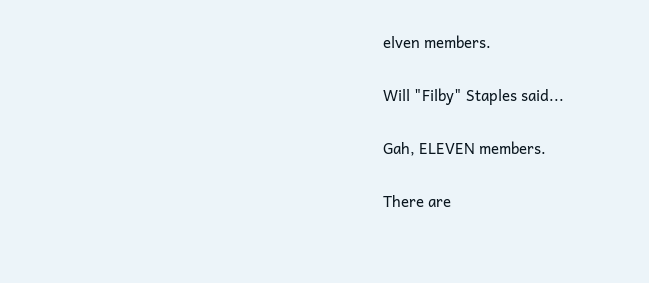elven members.

Will "Filby" Staples said...

Gah, ELEVEN members.

There are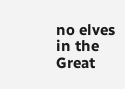no elves in the Great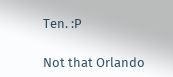Ten. :P

Not that Orlando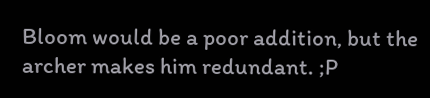Bloom would be a poor addition, but the archer makes him redundant. ;P